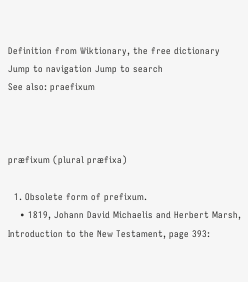Definition from Wiktionary, the free dictionary
Jump to navigation Jump to search
See also: praefixum



præfixum (plural præfixa)

  1. Obsolete form of prefixum.
    • 1819, Johann David Michaelis and Herbert Marsh, Introduction to the New Testament, page 393: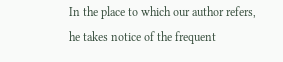In the place to which our author refers, he takes notice of the frequent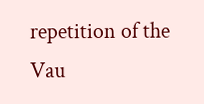repetition of the Vau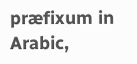præfixum in Arabic,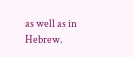as well as in Hebrew.